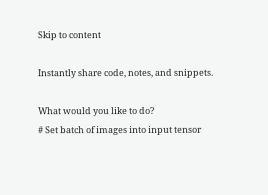Skip to content

Instantly share code, notes, and snippets.

What would you like to do?
# Set batch of images into input tensor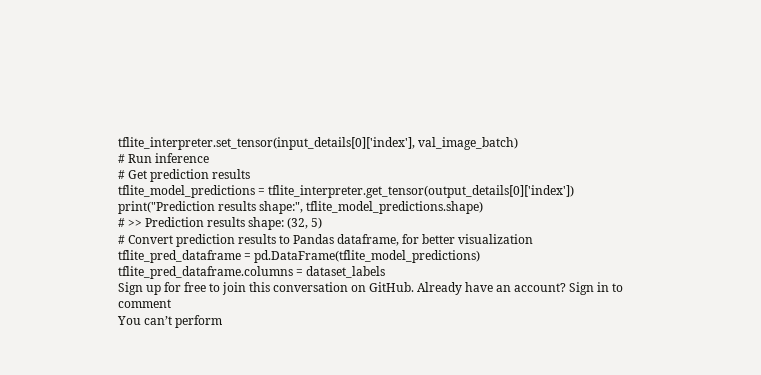tflite_interpreter.set_tensor(input_details[0]['index'], val_image_batch)
# Run inference
# Get prediction results
tflite_model_predictions = tflite_interpreter.get_tensor(output_details[0]['index'])
print("Prediction results shape:", tflite_model_predictions.shape)
# >> Prediction results shape: (32, 5)
# Convert prediction results to Pandas dataframe, for better visualization
tflite_pred_dataframe = pd.DataFrame(tflite_model_predictions)
tflite_pred_dataframe.columns = dataset_labels
Sign up for free to join this conversation on GitHub. Already have an account? Sign in to comment
You can’t perform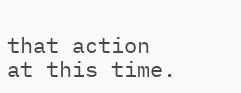that action at this time.